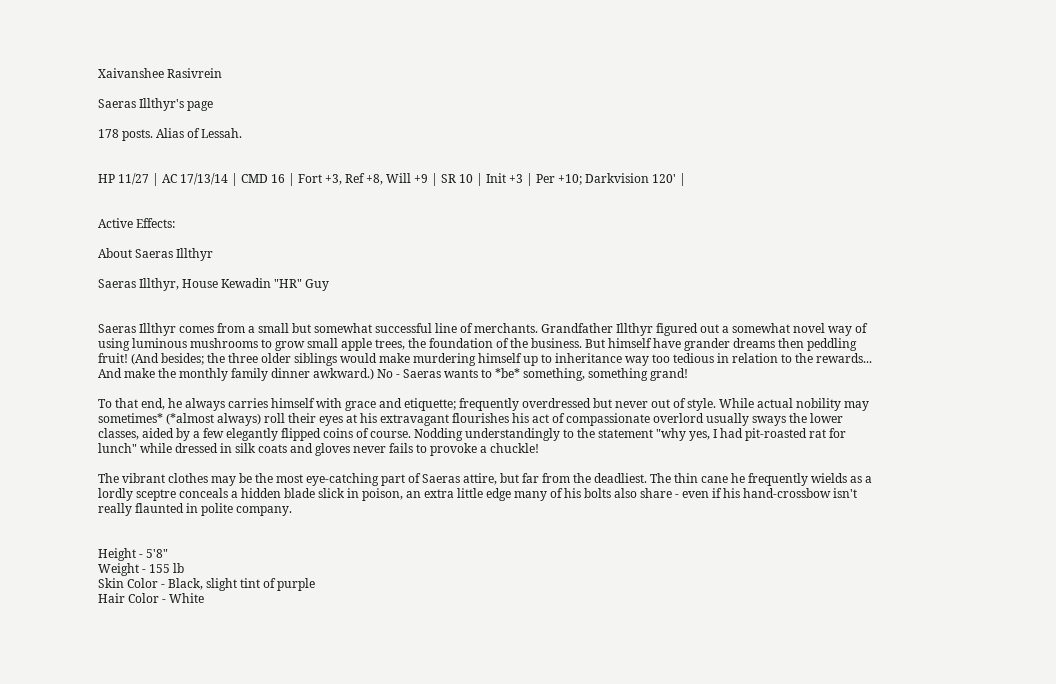Xaivanshee Rasivrein

Saeras Illthyr's page

178 posts. Alias of Lessah.


HP 11/27 | AC 17/13/14 | CMD 16 | Fort +3, Ref +8, Will +9 | SR 10 | Init +3 | Per +10; Darkvision 120' |


Active Effects:

About Saeras Illthyr

Saeras Illthyr, House Kewadin "HR" Guy


Saeras Illthyr comes from a small but somewhat successful line of merchants. Grandfather Illthyr figured out a somewhat novel way of using luminous mushrooms to grow small apple trees, the foundation of the business. But himself have grander dreams then peddling fruit! (And besides; the three older siblings would make murdering himself up to inheritance way too tedious in relation to the rewards... And make the monthly family dinner awkward.) No - Saeras wants to *be* something, something grand!

To that end, he always carries himself with grace and etiquette; frequently overdressed but never out of style. While actual nobility may sometimes* (*almost always) roll their eyes at his extravagant flourishes his act of compassionate overlord usually sways the lower classes, aided by a few elegantly flipped coins of course. Nodding understandingly to the statement "why yes, I had pit-roasted rat for lunch" while dressed in silk coats and gloves never fails to provoke a chuckle!

The vibrant clothes may be the most eye-catching part of Saeras attire, but far from the deadliest. The thin cane he frequently wields as a lordly sceptre conceals a hidden blade slick in poison, an extra little edge many of his bolts also share - even if his hand-crossbow isn't really flaunted in polite company.


Height - 5'8"
Weight - 155 lb
Skin Color - Black, slight tint of purple
Hair Color - White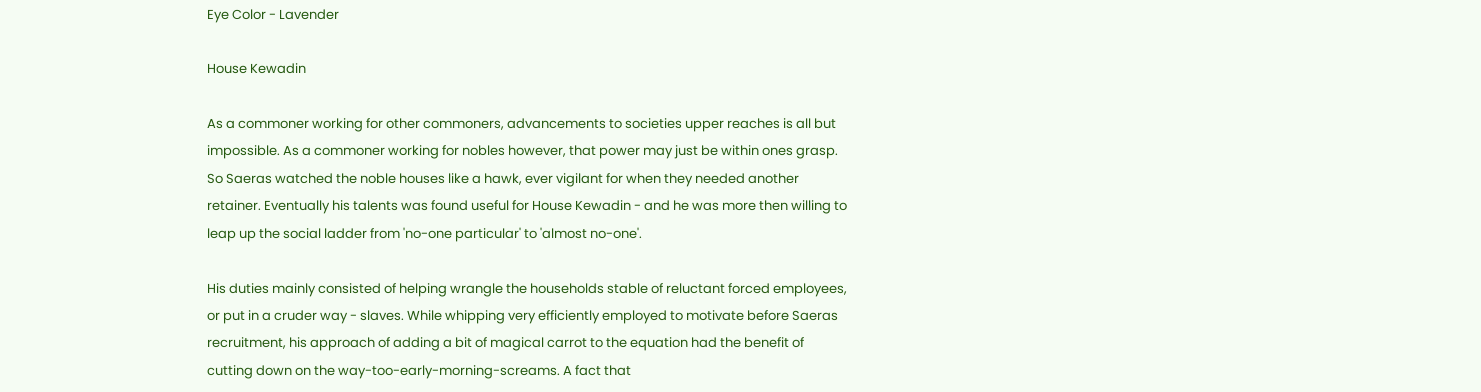Eye Color - Lavender

House Kewadin

As a commoner working for other commoners, advancements to societies upper reaches is all but impossible. As a commoner working for nobles however, that power may just be within ones grasp. So Saeras watched the noble houses like a hawk, ever vigilant for when they needed another retainer. Eventually his talents was found useful for House Kewadin - and he was more then willing to leap up the social ladder from 'no-one particular' to 'almost no-one'.

His duties mainly consisted of helping wrangle the households stable of reluctant forced employees, or put in a cruder way - slaves. While whipping very efficiently employed to motivate before Saeras recruitment, his approach of adding a bit of magical carrot to the equation had the benefit of cutting down on the way-too-early-morning-screams. A fact that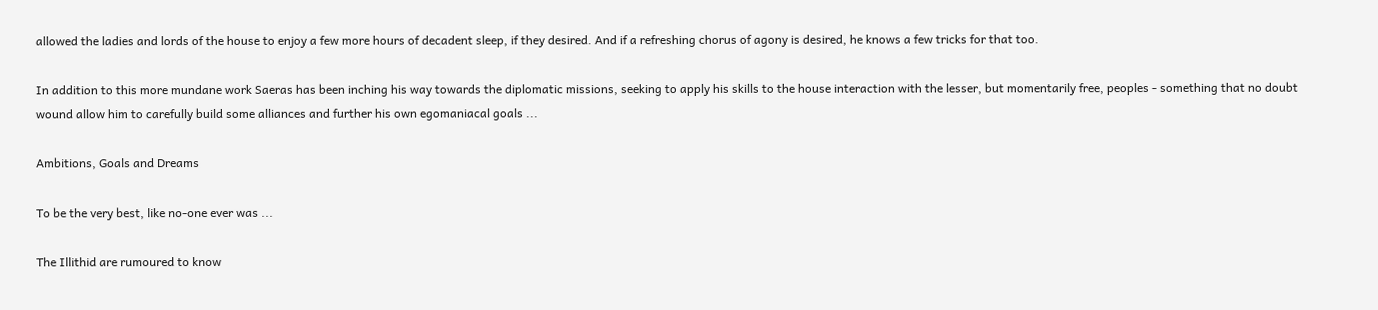allowed the ladies and lords of the house to enjoy a few more hours of decadent sleep, if they desired. And if a refreshing chorus of agony is desired, he knows a few tricks for that too.

In addition to this more mundane work Saeras has been inching his way towards the diplomatic missions, seeking to apply his skills to the house interaction with the lesser, but momentarily free, peoples - something that no doubt wound allow him to carefully build some alliances and further his own egomaniacal goals ...

Ambitions, Goals and Dreams

To be the very best, like no-one ever was ...

The Illithid are rumoured to know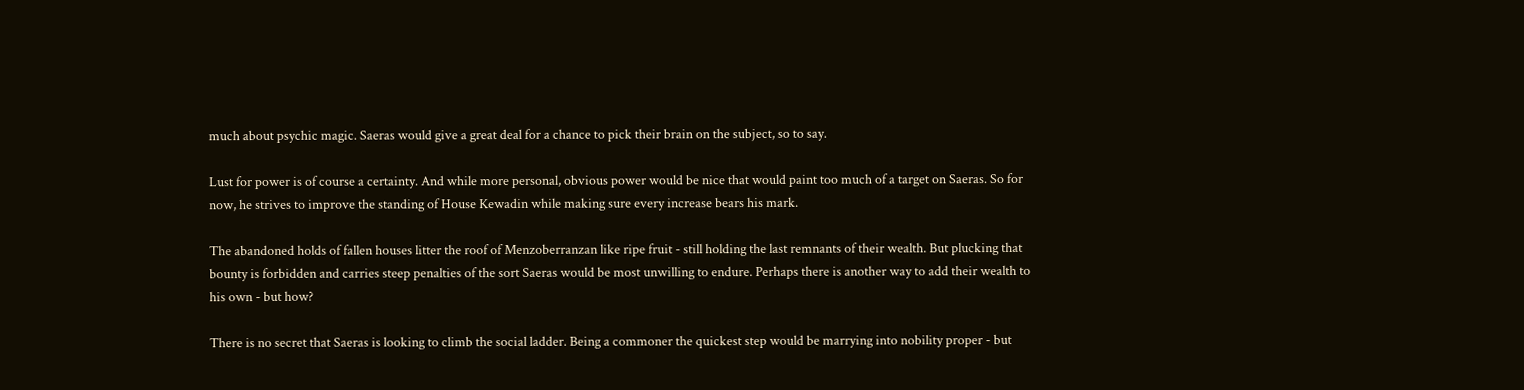much about psychic magic. Saeras would give a great deal for a chance to pick their brain on the subject, so to say.

Lust for power is of course a certainty. And while more personal, obvious power would be nice that would paint too much of a target on Saeras. So for now, he strives to improve the standing of House Kewadin while making sure every increase bears his mark.

The abandoned holds of fallen houses litter the roof of Menzoberranzan like ripe fruit - still holding the last remnants of their wealth. But plucking that bounty is forbidden and carries steep penalties of the sort Saeras would be most unwilling to endure. Perhaps there is another way to add their wealth to his own - but how?

There is no secret that Saeras is looking to climb the social ladder. Being a commoner the quickest step would be marrying into nobility proper - but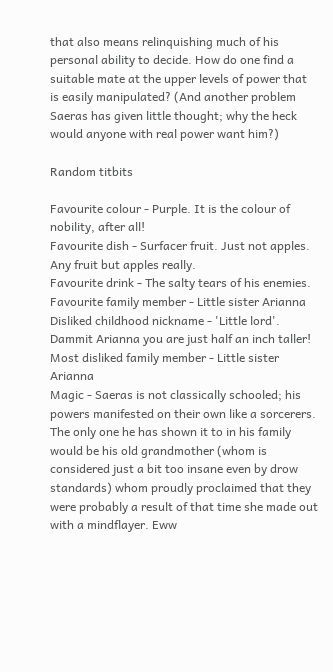that also means relinquishing much of his personal ability to decide. How do one find a suitable mate at the upper levels of power that is easily manipulated? (And another problem Saeras has given little thought; why the heck would anyone with real power want him?)

Random titbits

Favourite colour - Purple. It is the colour of nobility, after all!
Favourite dish - Surfacer fruit. Just not apples. Any fruit but apples really.
Favourite drink - The salty tears of his enemies.
Favourite family member - Little sister Arianna
Disliked childhood nickname - 'Little lord'. Dammit Arianna you are just half an inch taller!
Most disliked family member - Little sister Arianna
Magic - Saeras is not classically schooled; his powers manifested on their own like a sorcerers. The only one he has shown it to in his family would be his old grandmother (whom is considered just a bit too insane even by drow standards) whom proudly proclaimed that they were probably a result of that time she made out with a mindflayer. Eww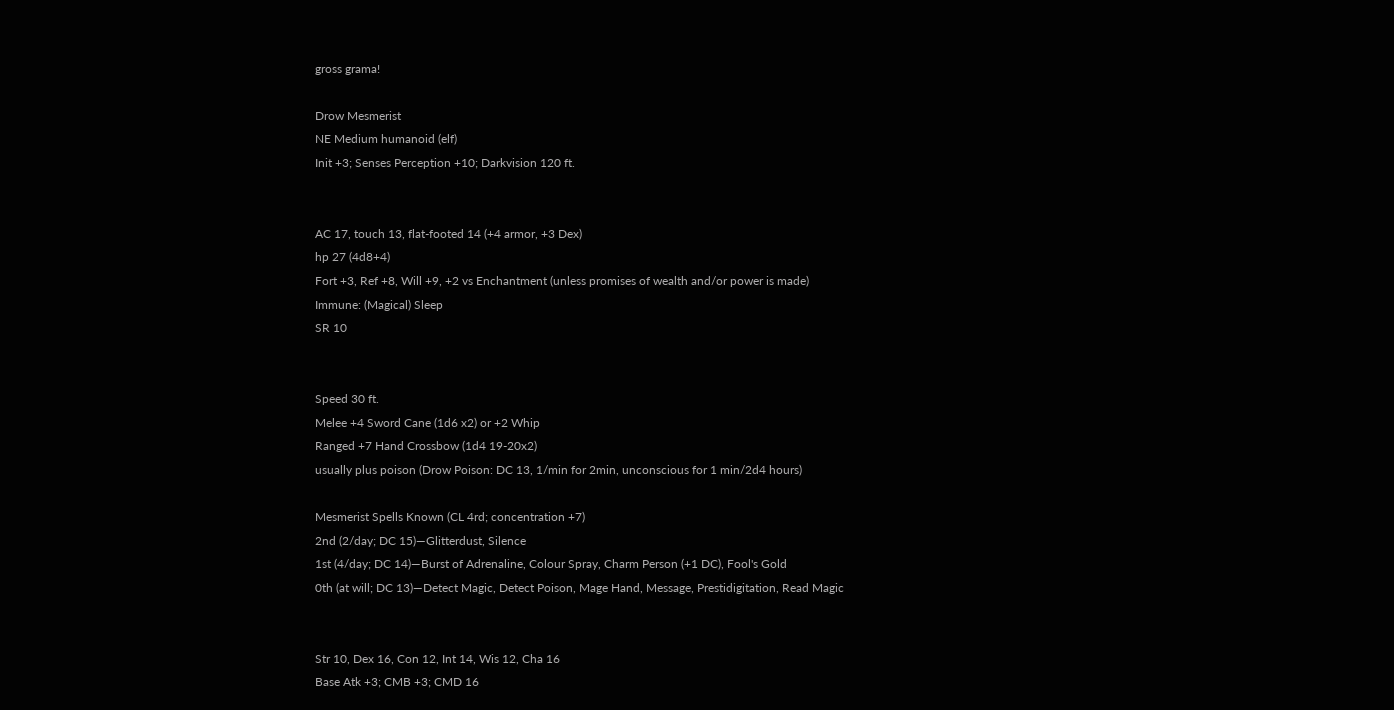gross grama!

Drow Mesmerist
NE Medium humanoid (elf)
Init +3; Senses Perception +10; Darkvision 120 ft.


AC 17, touch 13, flat-footed 14 (+4 armor, +3 Dex)
hp 27 (4d8+4)
Fort +3, Ref +8, Will +9, +2 vs Enchantment (unless promises of wealth and/or power is made)
Immune: (Magical) Sleep
SR 10


Speed 30 ft.
Melee +4 Sword Cane (1d6 x2) or +2 Whip
Ranged +7 Hand Crossbow (1d4 19-20x2)
usually plus poison (Drow Poison: DC 13, 1/min for 2min, unconscious for 1 min/2d4 hours)

Mesmerist Spells Known (CL 4rd; concentration +7)
2nd (2/day; DC 15)—Glitterdust, Silence
1st (4/day; DC 14)—Burst of Adrenaline, Colour Spray, Charm Person (+1 DC), Fool's Gold
0th (at will; DC 13)—Detect Magic, Detect Poison, Mage Hand, Message, Prestidigitation, Read Magic


Str 10, Dex 16, Con 12, Int 14, Wis 12, Cha 16
Base Atk +3; CMB +3; CMD 16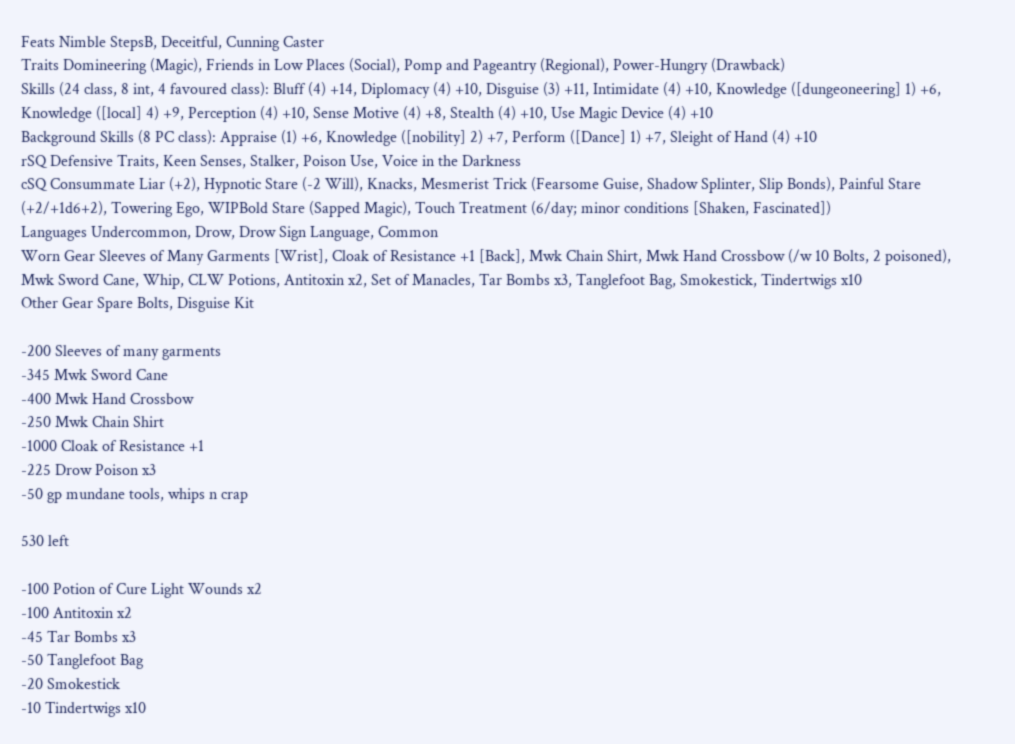Feats Nimble StepsB, Deceitful, Cunning Caster
Traits Domineering (Magic), Friends in Low Places (Social), Pomp and Pageantry (Regional), Power-Hungry (Drawback)
Skills (24 class, 8 int, 4 favoured class): Bluff (4) +14, Diplomacy (4) +10, Disguise (3) +11, Intimidate (4) +10, Knowledge ([dungeoneering] 1) +6, Knowledge ([local] 4) +9, Perception (4) +10, Sense Motive (4) +8, Stealth (4) +10, Use Magic Device (4) +10
Background Skills (8 PC class): Appraise (1) +6, Knowledge ([nobility] 2) +7, Perform ([Dance] 1) +7, Sleight of Hand (4) +10
rSQ Defensive Traits, Keen Senses, Stalker, Poison Use, Voice in the Darkness
cSQ Consummate Liar (+2), Hypnotic Stare (-2 Will), Knacks, Mesmerist Trick (Fearsome Guise, Shadow Splinter, Slip Bonds), Painful Stare (+2/+1d6+2), Towering Ego, WIPBold Stare (Sapped Magic), Touch Treatment (6/day; minor conditions [Shaken, Fascinated])
Languages Undercommon, Drow, Drow Sign Language, Common
Worn Gear Sleeves of Many Garments [Wrist], Cloak of Resistance +1 [Back], Mwk Chain Shirt, Mwk Hand Crossbow (/w 10 Bolts, 2 poisoned), Mwk Sword Cane, Whip, CLW Potions, Antitoxin x2, Set of Manacles, Tar Bombs x3, Tanglefoot Bag, Smokestick, Tindertwigs x10
Other Gear Spare Bolts, Disguise Kit

-200 Sleeves of many garments
-345 Mwk Sword Cane
-400 Mwk Hand Crossbow
-250 Mwk Chain Shirt
-1000 Cloak of Resistance +1
-225 Drow Poison x3
-50 gp mundane tools, whips n crap

530 left

-100 Potion of Cure Light Wounds x2
-100 Antitoxin x2
-45 Tar Bombs x3
-50 Tanglefoot Bag
-20 Smokestick
-10 Tindertwigs x10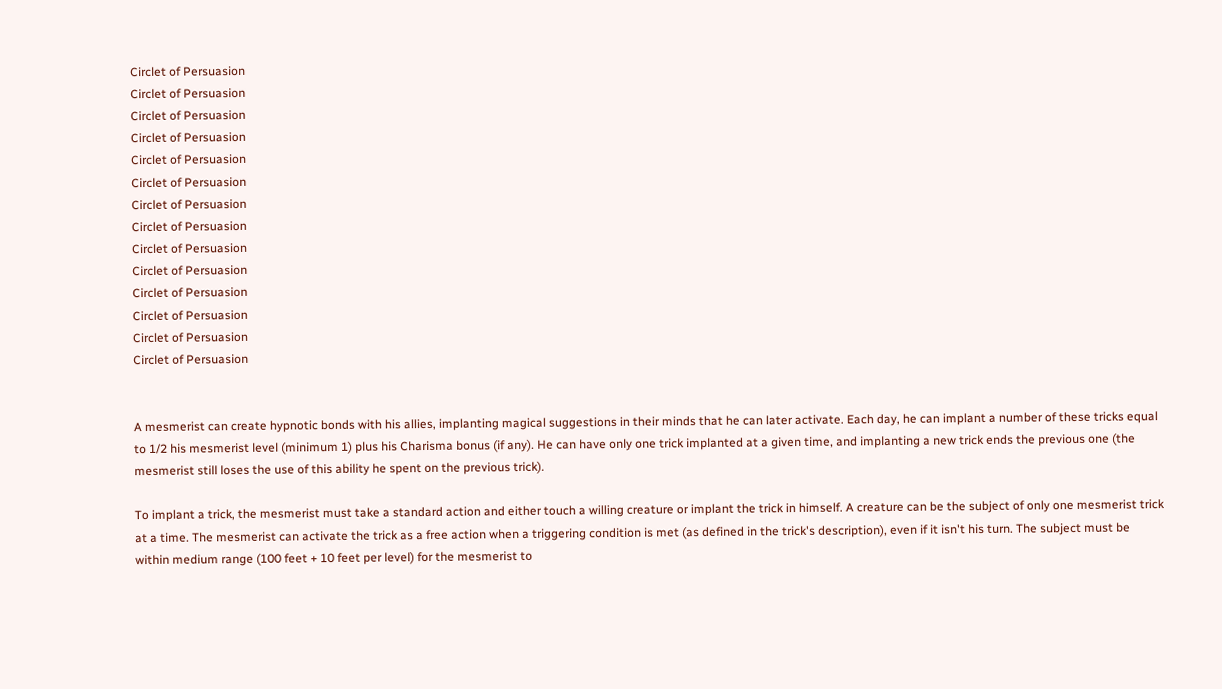Circlet of Persuasion
Circlet of Persuasion
Circlet of Persuasion
Circlet of Persuasion
Circlet of Persuasion
Circlet of Persuasion
Circlet of Persuasion
Circlet of Persuasion
Circlet of Persuasion
Circlet of Persuasion
Circlet of Persuasion
Circlet of Persuasion
Circlet of Persuasion
Circlet of Persuasion


A mesmerist can create hypnotic bonds with his allies, implanting magical suggestions in their minds that he can later activate. Each day, he can implant a number of these tricks equal to 1/2 his mesmerist level (minimum 1) plus his Charisma bonus (if any). He can have only one trick implanted at a given time, and implanting a new trick ends the previous one (the mesmerist still loses the use of this ability he spent on the previous trick).

To implant a trick, the mesmerist must take a standard action and either touch a willing creature or implant the trick in himself. A creature can be the subject of only one mesmerist trick at a time. The mesmerist can activate the trick as a free action when a triggering condition is met (as defined in the trick's description), even if it isn't his turn. The subject must be within medium range (100 feet + 10 feet per level) for the mesmerist to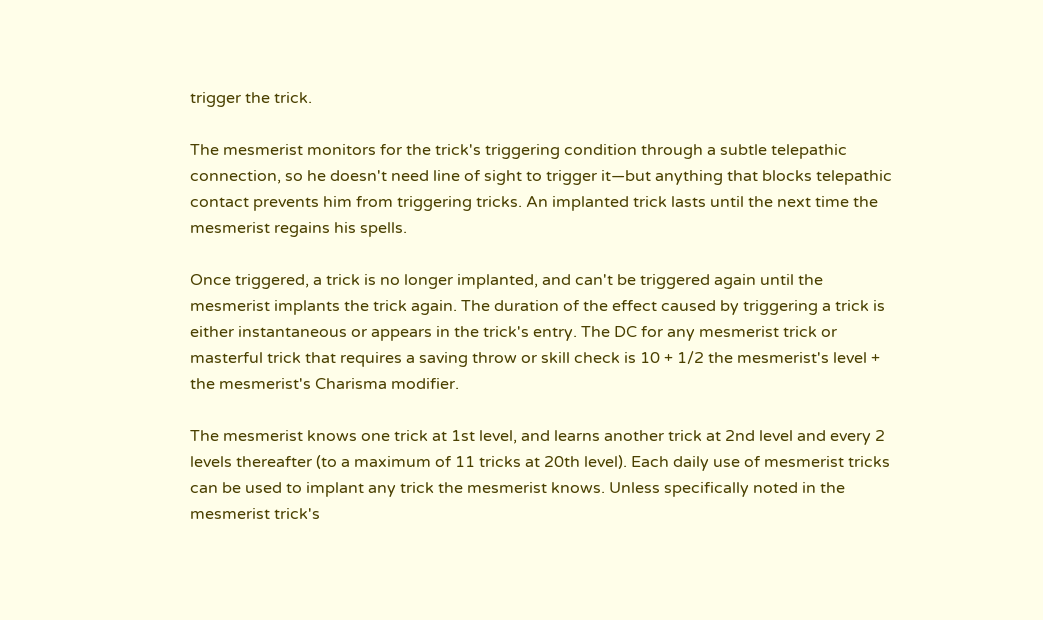trigger the trick.

The mesmerist monitors for the trick's triggering condition through a subtle telepathic connection, so he doesn't need line of sight to trigger it—but anything that blocks telepathic contact prevents him from triggering tricks. An implanted trick lasts until the next time the mesmerist regains his spells.

Once triggered, a trick is no longer implanted, and can't be triggered again until the mesmerist implants the trick again. The duration of the effect caused by triggering a trick is either instantaneous or appears in the trick's entry. The DC for any mesmerist trick or masterful trick that requires a saving throw or skill check is 10 + 1/2 the mesmerist's level + the mesmerist's Charisma modifier.

The mesmerist knows one trick at 1st level, and learns another trick at 2nd level and every 2 levels thereafter (to a maximum of 11 tricks at 20th level). Each daily use of mesmerist tricks can be used to implant any trick the mesmerist knows. Unless specifically noted in the mesmerist trick's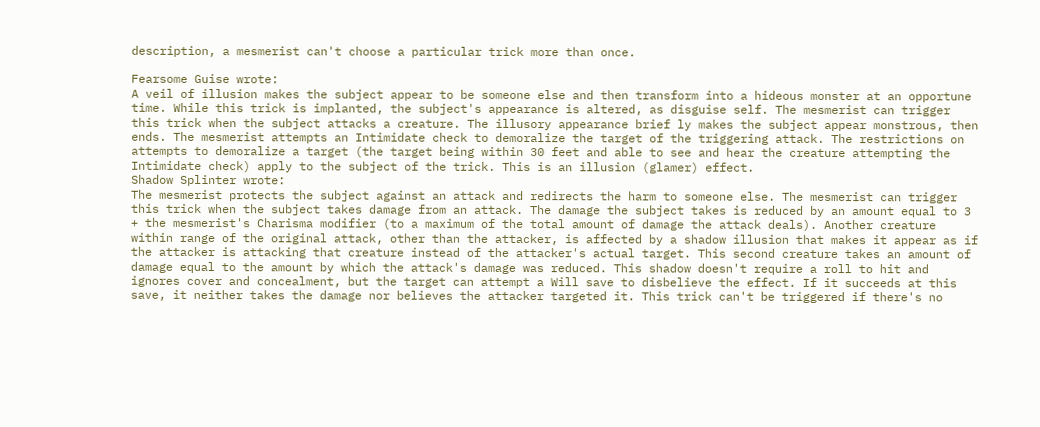description, a mesmerist can't choose a particular trick more than once.

Fearsome Guise wrote:
A veil of illusion makes the subject appear to be someone else and then transform into a hideous monster at an opportune time. While this trick is implanted, the subject's appearance is altered, as disguise self. The mesmerist can trigger this trick when the subject attacks a creature. The illusory appearance brief ly makes the subject appear monstrous, then ends. The mesmerist attempts an Intimidate check to demoralize the target of the triggering attack. The restrictions on attempts to demoralize a target (the target being within 30 feet and able to see and hear the creature attempting the Intimidate check) apply to the subject of the trick. This is an illusion (glamer) effect.
Shadow Splinter wrote:
The mesmerist protects the subject against an attack and redirects the harm to someone else. The mesmerist can trigger this trick when the subject takes damage from an attack. The damage the subject takes is reduced by an amount equal to 3 + the mesmerist's Charisma modifier (to a maximum of the total amount of damage the attack deals). Another creature within range of the original attack, other than the attacker, is affected by a shadow illusion that makes it appear as if the attacker is attacking that creature instead of the attacker's actual target. This second creature takes an amount of damage equal to the amount by which the attack's damage was reduced. This shadow doesn't require a roll to hit and ignores cover and concealment, but the target can attempt a Will save to disbelieve the effect. If it succeeds at this save, it neither takes the damage nor believes the attacker targeted it. This trick can't be triggered if there's no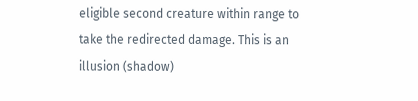eligible second creature within range to take the redirected damage. This is an illusion (shadow)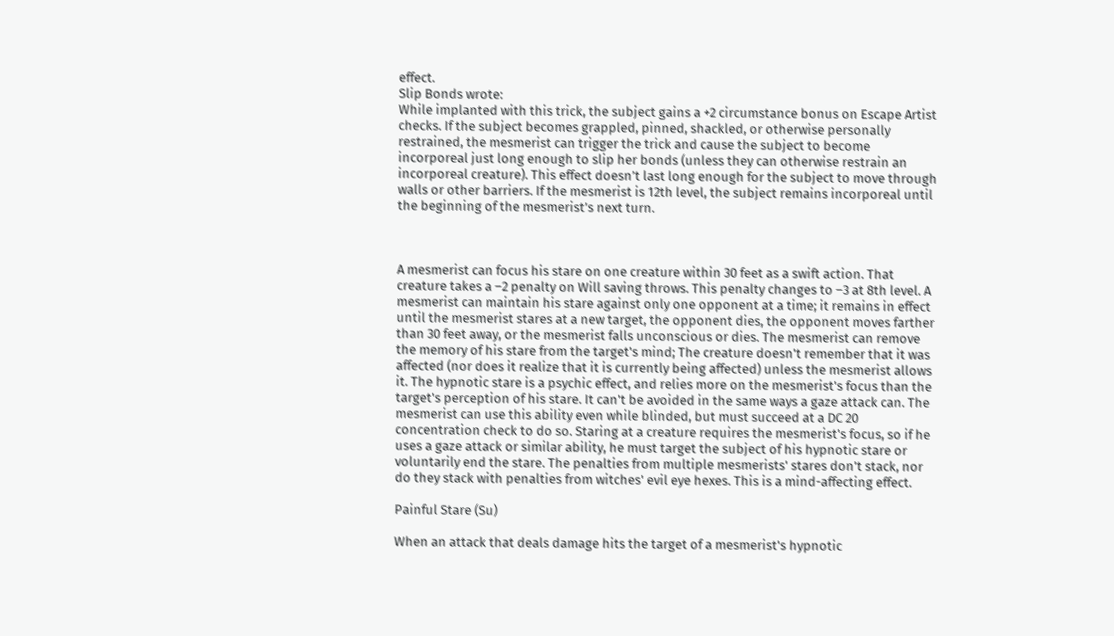effect.
Slip Bonds wrote:
While implanted with this trick, the subject gains a +2 circumstance bonus on Escape Artist checks. If the subject becomes grappled, pinned, shackled, or otherwise personally restrained, the mesmerist can trigger the trick and cause the subject to become incorporeal just long enough to slip her bonds (unless they can otherwise restrain an incorporeal creature). This effect doesn’t last long enough for the subject to move through walls or other barriers. If the mesmerist is 12th level, the subject remains incorporeal until the beginning of the mesmerist’s next turn.



A mesmerist can focus his stare on one creature within 30 feet as a swift action. That creature takes a –2 penalty on Will saving throws. This penalty changes to –3 at 8th level. A mesmerist can maintain his stare against only one opponent at a time; it remains in effect until the mesmerist stares at a new target, the opponent dies, the opponent moves farther than 30 feet away, or the mesmerist falls unconscious or dies. The mesmerist can remove the memory of his stare from the target's mind; The creature doesn't remember that it was affected (nor does it realize that it is currently being affected) unless the mesmerist allows it. The hypnotic stare is a psychic effect, and relies more on the mesmerist's focus than the target's perception of his stare. It can't be avoided in the same ways a gaze attack can. The mesmerist can use this ability even while blinded, but must succeed at a DC 20 concentration check to do so. Staring at a creature requires the mesmerist's focus, so if he uses a gaze attack or similar ability, he must target the subject of his hypnotic stare or voluntarily end the stare. The penalties from multiple mesmerists' stares don't stack, nor do they stack with penalties from witches' evil eye hexes. This is a mind-affecting effect.

Painful Stare (Su)

When an attack that deals damage hits the target of a mesmerist's hypnotic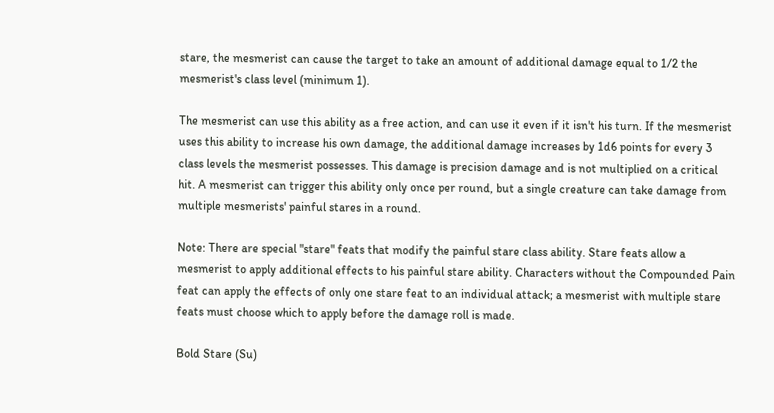stare, the mesmerist can cause the target to take an amount of additional damage equal to 1/2 the mesmerist's class level (minimum 1).

The mesmerist can use this ability as a free action, and can use it even if it isn't his turn. If the mesmerist uses this ability to increase his own damage, the additional damage increases by 1d6 points for every 3 class levels the mesmerist possesses. This damage is precision damage and is not multiplied on a critical hit. A mesmerist can trigger this ability only once per round, but a single creature can take damage from multiple mesmerists' painful stares in a round.

Note: There are special "stare" feats that modify the painful stare class ability. Stare feats allow a mesmerist to apply additional effects to his painful stare ability. Characters without the Compounded Pain feat can apply the effects of only one stare feat to an individual attack; a mesmerist with multiple stare feats must choose which to apply before the damage roll is made.

Bold Stare (Su)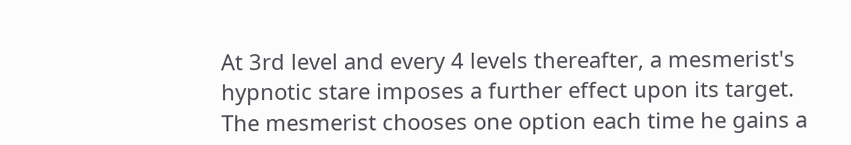At 3rd level and every 4 levels thereafter, a mesmerist's hypnotic stare imposes a further effect upon its target. The mesmerist chooses one option each time he gains a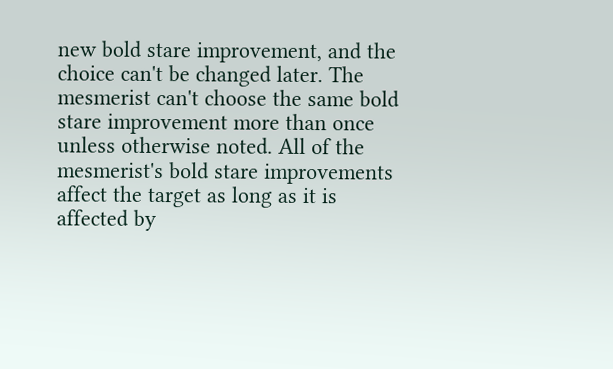new bold stare improvement, and the choice can't be changed later. The mesmerist can't choose the same bold stare improvement more than once unless otherwise noted. All of the mesmerist's bold stare improvements affect the target as long as it is affected by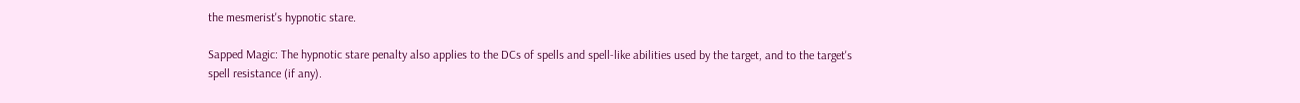the mesmerist's hypnotic stare.

Sapped Magic: The hypnotic stare penalty also applies to the DCs of spells and spell-like abilities used by the target, and to the target's spell resistance (if any).